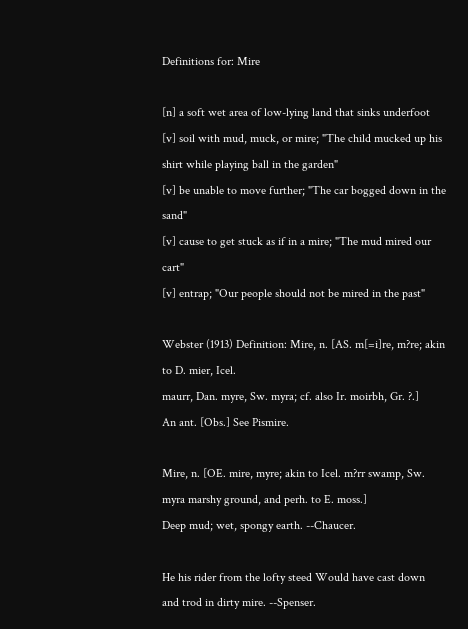Definitions for: Mire

[n] a soft wet area of low-lying land that sinks underfoot
[v] soil with mud, muck, or mire; "The child mucked up his shirt while playing ball in the garden"
[v] be unable to move further; "The car bogged down in the sand"
[v] cause to get stuck as if in a mire; "The mud mired our cart"
[v] entrap; "Our people should not be mired in the past"

Webster (1913) Definition: Mire, n. [AS. m[=i]re, m?re; akin to D. mier, Icel.
maurr, Dan. myre, Sw. myra; cf. also Ir. moirbh, Gr. ?.]
An ant. [Obs.] See Pismire.

Mire, n. [OE. mire, myre; akin to Icel. m?rr swamp, Sw.
myra marshy ground, and perh. to E. moss.]
Deep mud; wet, spongy earth. --Chaucer.

He his rider from the lofty steed Would have cast down
and trod in dirty mire. --Spenser.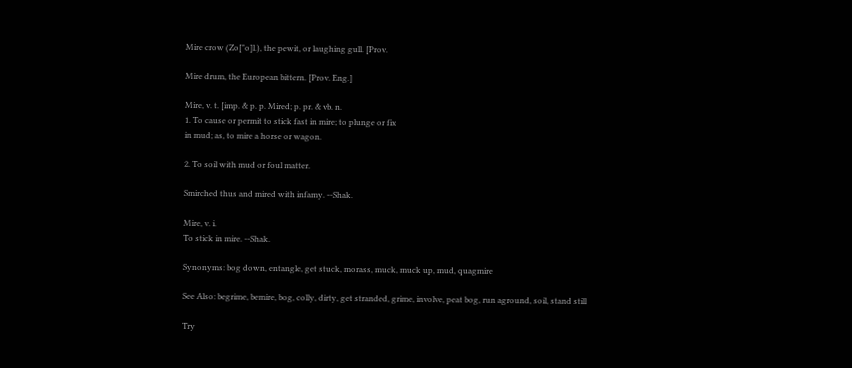Mire crow (Zo["o]l.), the pewit, or laughing gull. [Prov.

Mire drum, the European bittern. [Prov. Eng.]

Mire, v. t. [imp. & p. p. Mired; p. pr. & vb. n.
1. To cause or permit to stick fast in mire; to plunge or fix
in mud; as, to mire a horse or wagon.

2. To soil with mud or foul matter.

Smirched thus and mired with infamy. --Shak.

Mire, v. i.
To stick in mire. --Shak.

Synonyms: bog down, entangle, get stuck, morass, muck, muck up, mud, quagmire

See Also: begrime, bemire, bog, colly, dirty, get stranded, grime, involve, peat bog, run aground, soil, stand still

Try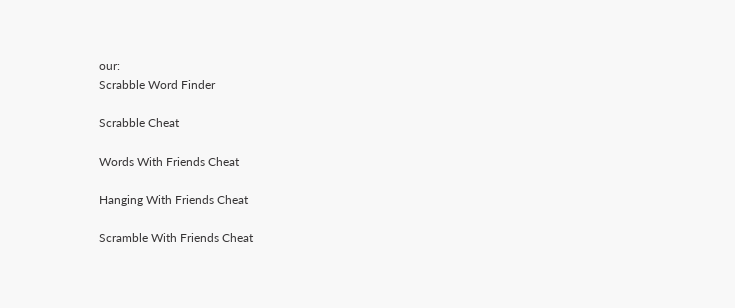our:
Scrabble Word Finder

Scrabble Cheat

Words With Friends Cheat

Hanging With Friends Cheat

Scramble With Friends Cheat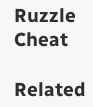Ruzzle Cheat

Related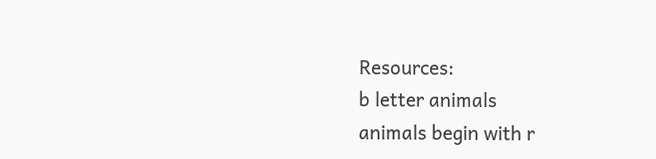Resources:
b letter animals
animals begin with r